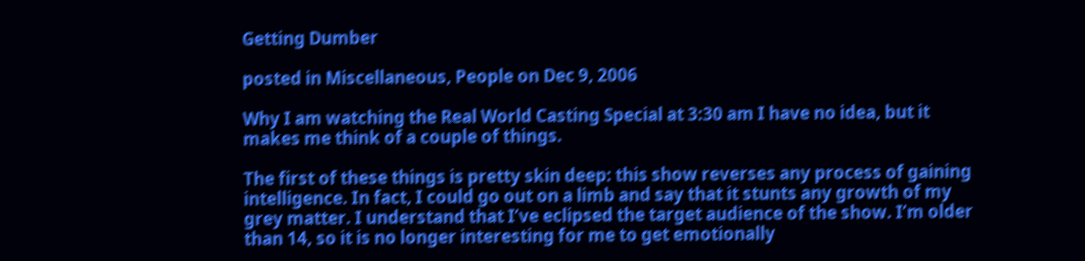Getting Dumber

posted in Miscellaneous, People on Dec 9, 2006

Why I am watching the Real World Casting Special at 3:30 am I have no idea, but it makes me think of a couple of things.

The first of these things is pretty skin deep: this show reverses any process of gaining intelligence. In fact, I could go out on a limb and say that it stunts any growth of my grey matter. I understand that I’ve eclipsed the target audience of the show. I’m older than 14, so it is no longer interesting for me to get emotionally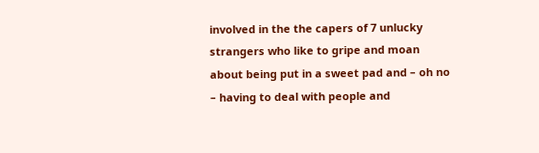involved in the the capers of 7 unlucky strangers who like to gripe and moan about being put in a sweet pad and – oh no – having to deal with people and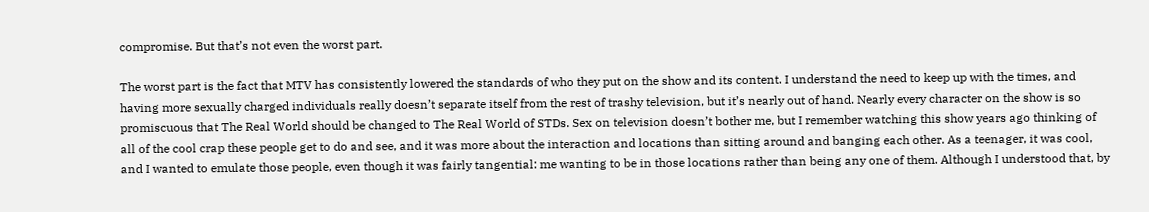compromise. But that’s not even the worst part.

The worst part is the fact that MTV has consistently lowered the standards of who they put on the show and its content. I understand the need to keep up with the times, and having more sexually charged individuals really doesn’t separate itself from the rest of trashy television, but it’s nearly out of hand. Nearly every character on the show is so promiscuous that The Real World should be changed to The Real World of STDs. Sex on television doesn’t bother me, but I remember watching this show years ago thinking of all of the cool crap these people get to do and see, and it was more about the interaction and locations than sitting around and banging each other. As a teenager, it was cool, and I wanted to emulate those people, even though it was fairly tangential: me wanting to be in those locations rather than being any one of them. Although I understood that, by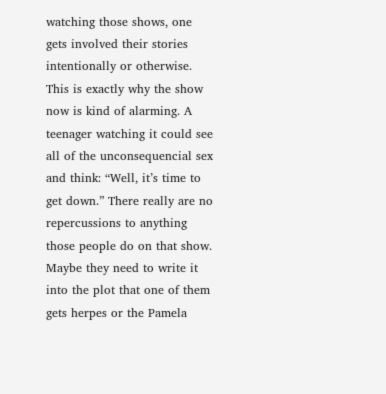watching those shows, one gets involved their stories intentionally or otherwise. This is exactly why the show now is kind of alarming. A teenager watching it could see all of the unconsequencial sex and think: “Well, it’s time to get down.” There really are no repercussions to anything those people do on that show. Maybe they need to write it into the plot that one of them gets herpes or the Pamela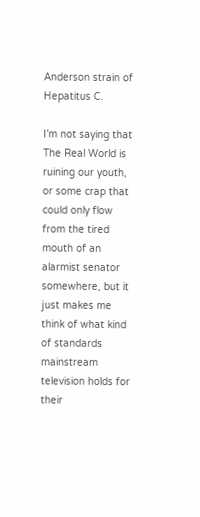Anderson strain of Hepatitus C.

I’m not saying that The Real World is ruining our youth, or some crap that could only flow from the tired mouth of an alarmist senator somewhere, but it just makes me think of what kind of standards mainstream television holds for their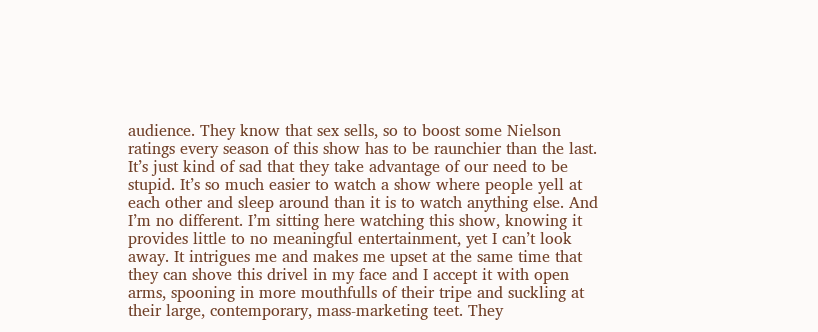audience. They know that sex sells, so to boost some Nielson ratings every season of this show has to be raunchier than the last. It’s just kind of sad that they take advantage of our need to be stupid. It’s so much easier to watch a show where people yell at each other and sleep around than it is to watch anything else. And I’m no different. I’m sitting here watching this show, knowing it provides little to no meaningful entertainment, yet I can’t look away. It intrigues me and makes me upset at the same time that they can shove this drivel in my face and I accept it with open arms, spooning in more mouthfulls of their tripe and suckling at their large, contemporary, mass-marketing teet. They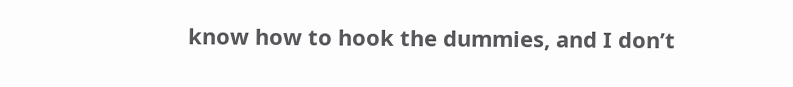know how to hook the dummies, and I don’t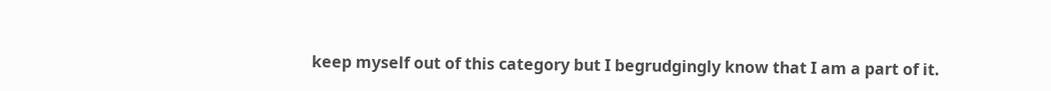keep myself out of this category but I begrudgingly know that I am a part of it.